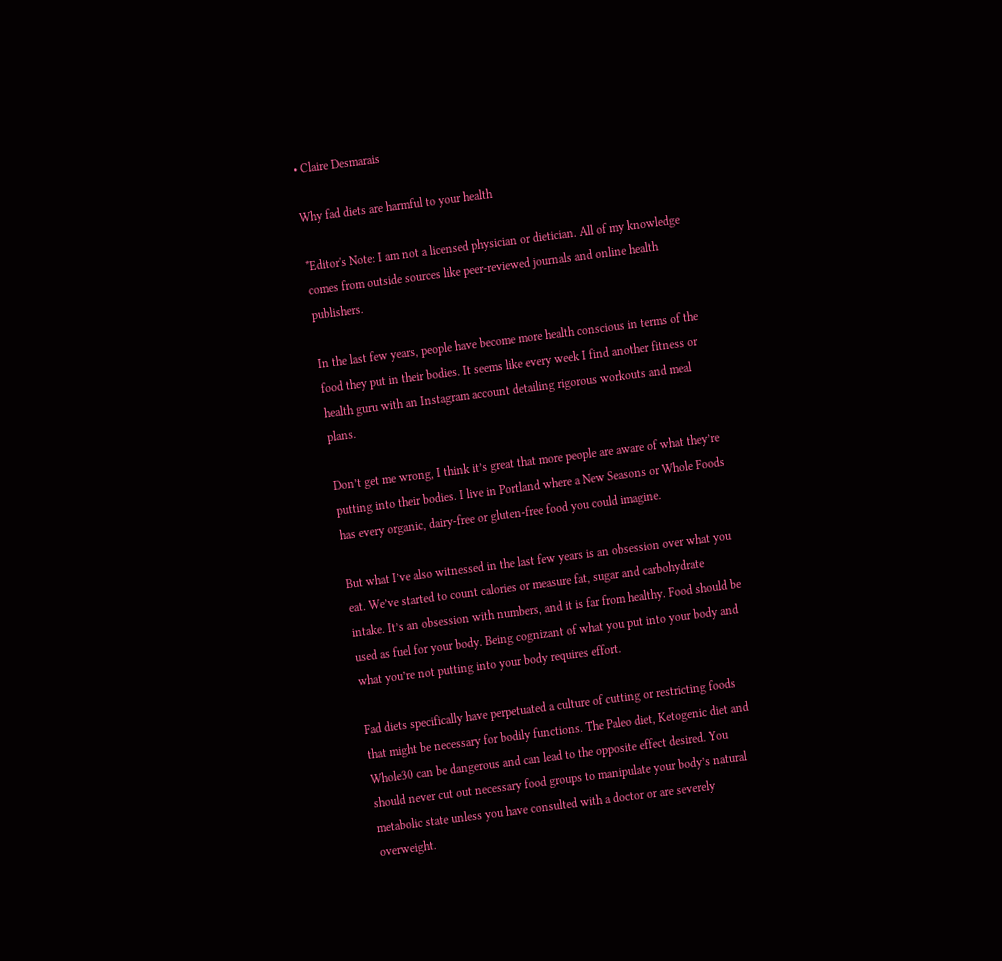• Claire Desmarais

Why fad diets are harmful to your health

*Editor's Note: I am not a licensed physician or dietician. All of my knowledge comes from outside sources like peer-reviewed journals and online health publishers.

In the last few years, people have become more health conscious in terms of the food they put in their bodies. It seems like every week I find another fitness or health guru with an Instagram account detailing rigorous workouts and meal plans.

Don’t get me wrong, I think it’s great that more people are aware of what they’re putting into their bodies. I live in Portland where a New Seasons or Whole Foods has every organic, dairy-free or gluten-free food you could imagine.

But what I’ve also witnessed in the last few years is an obsession over what you eat. We’ve started to count calories or measure fat, sugar and carbohydrate intake. It’s an obsession with numbers, and it is far from healthy. Food should be used as fuel for your body. Being cognizant of what you put into your body and what you’re not putting into your body requires effort.

Fad diets specifically have perpetuated a culture of cutting or restricting foods that might be necessary for bodily functions. The Paleo diet, Ketogenic diet and Whole30 can be dangerous and can lead to the opposite effect desired. You should never cut out necessary food groups to manipulate your body’s natural metabolic state unless you have consulted with a doctor or are severely overweight.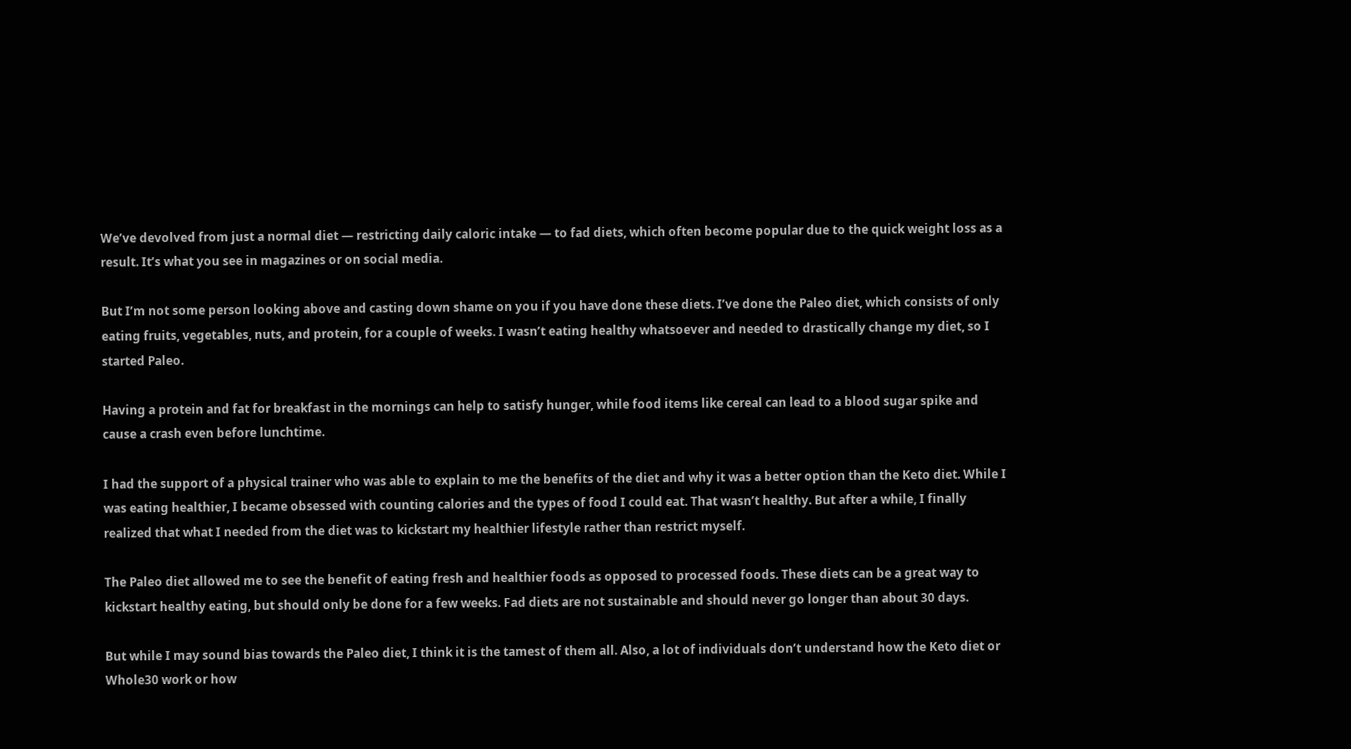We’ve devolved from just a normal diet — restricting daily caloric intake — to fad diets, which often become popular due to the quick weight loss as a result. It’s what you see in magazines or on social media.

But I’m not some person looking above and casting down shame on you if you have done these diets. I’ve done the Paleo diet, which consists of only eating fruits, vegetables, nuts, and protein, for a couple of weeks. I wasn’t eating healthy whatsoever and needed to drastically change my diet, so I started Paleo.

Having a protein and fat for breakfast in the mornings can help to satisfy hunger, while food items like cereal can lead to a blood sugar spike and cause a crash even before lunchtime.

I had the support of a physical trainer who was able to explain to me the benefits of the diet and why it was a better option than the Keto diet. While I was eating healthier, I became obsessed with counting calories and the types of food I could eat. That wasn’t healthy. But after a while, I finally realized that what I needed from the diet was to kickstart my healthier lifestyle rather than restrict myself.

The Paleo diet allowed me to see the benefit of eating fresh and healthier foods as opposed to processed foods. These diets can be a great way to kickstart healthy eating, but should only be done for a few weeks. Fad diets are not sustainable and should never go longer than about 30 days.

But while I may sound bias towards the Paleo diet, I think it is the tamest of them all. Also, a lot of individuals don’t understand how the Keto diet or Whole30 work or how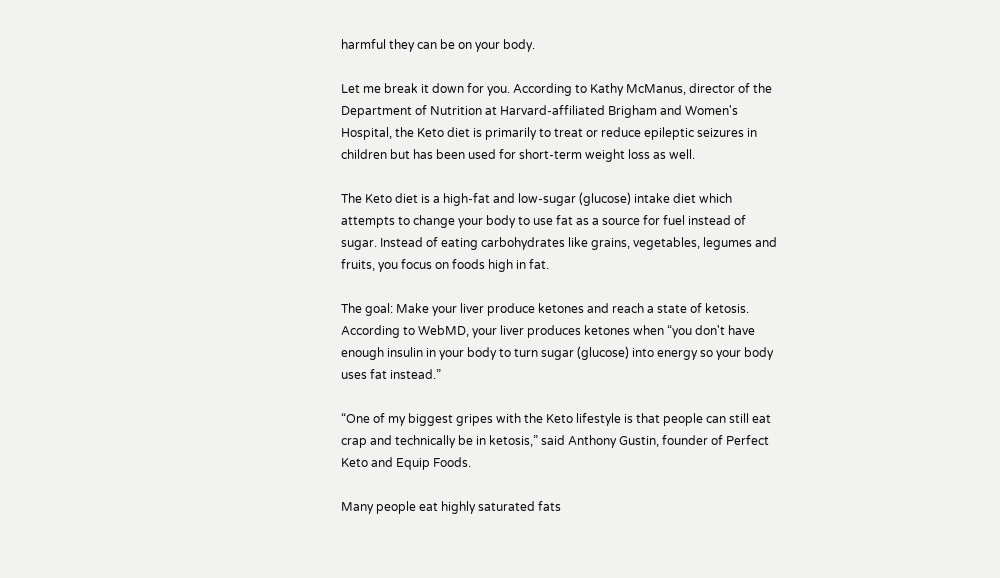harmful they can be on your body.

Let me break it down for you. According to Kathy McManus, director of the Department of Nutrition at Harvard-affiliated Brigham and Women's Hospital, the Keto diet is primarily to treat or reduce epileptic seizures in children but has been used for short-term weight loss as well.

The Keto diet is a high-fat and low-sugar (glucose) intake diet which attempts to change your body to use fat as a source for fuel instead of sugar. Instead of eating carbohydrates like grains, vegetables, legumes and fruits, you focus on foods high in fat.

The goal: Make your liver produce ketones and reach a state of ketosis. According to WebMD, your liver produces ketones when “you don't have enough insulin in your body to turn sugar (glucose) into energy so your body uses fat instead.”

“One of my biggest gripes with the Keto lifestyle is that people can still eat crap and technically be in ketosis,” said Anthony Gustin, founder of Perfect Keto and Equip Foods.

Many people eat highly saturated fats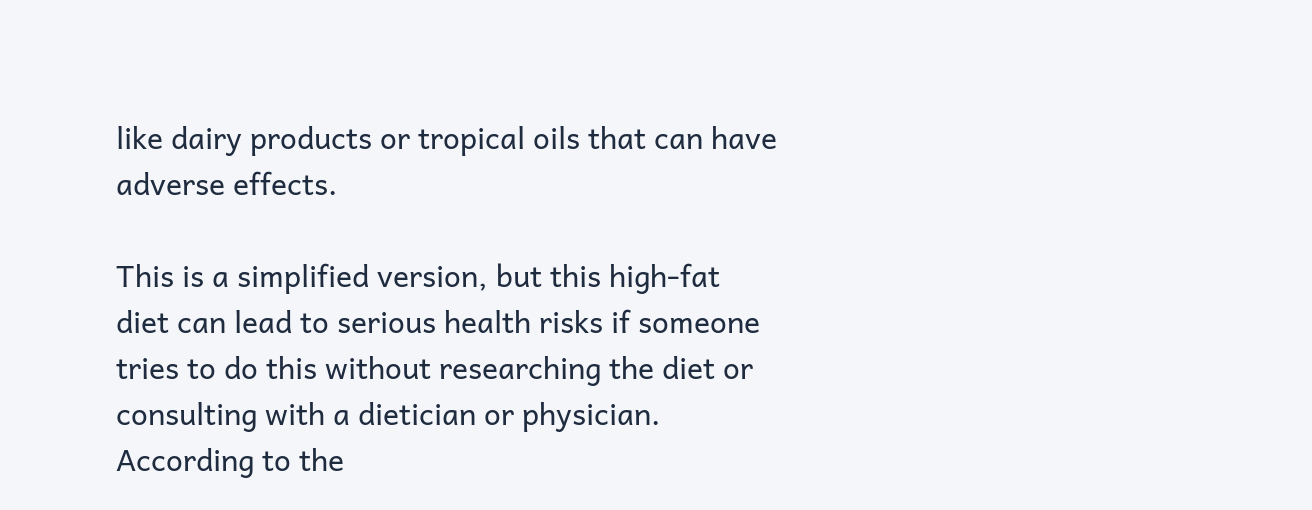like dairy products or tropical oils that can have adverse effects.

This is a simplified version, but this high-fat diet can lead to serious health risks if someone tries to do this without researching the diet or consulting with a dietician or physician. According to the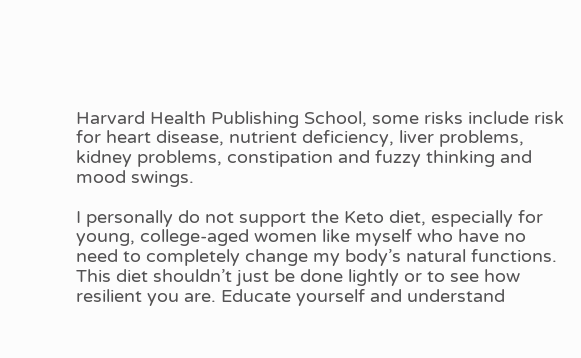Harvard Health Publishing School, some risks include risk for heart disease, nutrient deficiency, liver problems, kidney problems, constipation and fuzzy thinking and mood swings.

I personally do not support the Keto diet, especially for young, college-aged women like myself who have no need to completely change my body’s natural functions. This diet shouldn’t just be done lightly or to see how resilient you are. Educate yourself and understand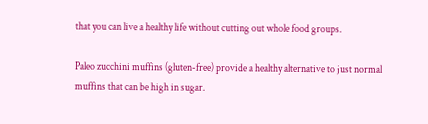that you can live a healthy life without cutting out whole food groups.

Paleo zucchini muffins (gluten-free) provide a healthy alternative to just normal muffins that can be high in sugar.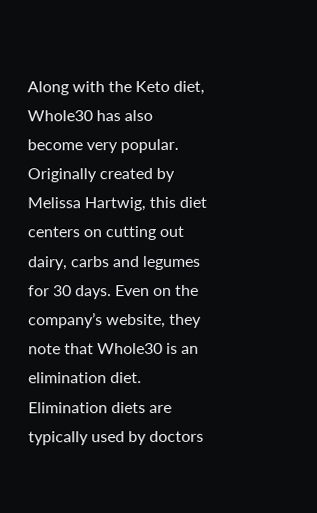Along with the Keto diet, Whole30 has also become very popular. Originally created by Melissa Hartwig, this diet centers on cutting out dairy, carbs and legumes for 30 days. Even on the company’s website, they note that Whole30 is an elimination diet. Elimination diets are typically used by doctors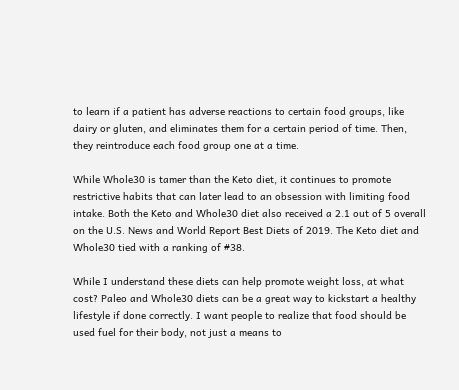to learn if a patient has adverse reactions to certain food groups, like dairy or gluten, and eliminates them for a certain period of time. Then, they reintroduce each food group one at a time.

While Whole30 is tamer than the Keto diet, it continues to promote restrictive habits that can later lead to an obsession with limiting food intake. Both the Keto and Whole30 diet also received a 2.1 out of 5 overall on the U.S. News and World Report Best Diets of 2019. The Keto diet and Whole30 tied with a ranking of #38.

While I understand these diets can help promote weight loss, at what cost? Paleo and Whole30 diets can be a great way to kickstart a healthy lifestyle if done correctly. I want people to realize that food should be used fuel for their body, not just a means to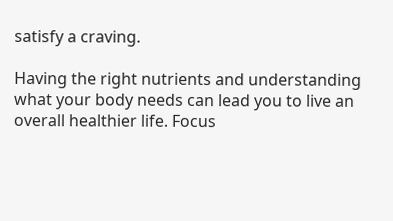satisfy a craving.

Having the right nutrients and understanding what your body needs can lead you to live an overall healthier life. Focus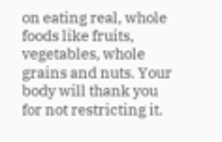on eating real, whole foods like fruits, vegetables, whole grains and nuts. Your body will thank you for not restricting it.